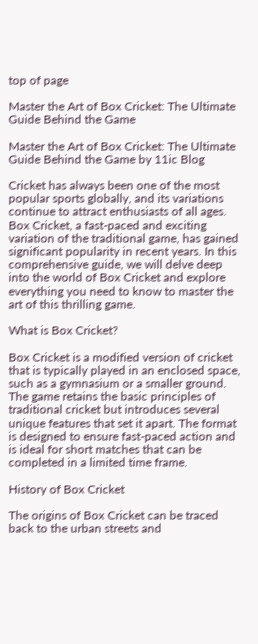top of page

Master the Art of Box Cricket: The Ultimate Guide Behind the Game

Master the Art of Box Cricket: The Ultimate Guide Behind the Game by 11ic Blog

Cricket has always been one of the most popular sports globally, and its variations continue to attract enthusiasts of all ages. Box Cricket, a fast-paced and exciting variation of the traditional game, has gained significant popularity in recent years. In this comprehensive guide, we will delve deep into the world of Box Cricket and explore everything you need to know to master the art of this thrilling game.

What is Box Cricket?

Box Cricket is a modified version of cricket that is typically played in an enclosed space, such as a gymnasium or a smaller ground. The game retains the basic principles of traditional cricket but introduces several unique features that set it apart. The format is designed to ensure fast-paced action and is ideal for short matches that can be completed in a limited time frame.

History of Box Cricket

The origins of Box Cricket can be traced back to the urban streets and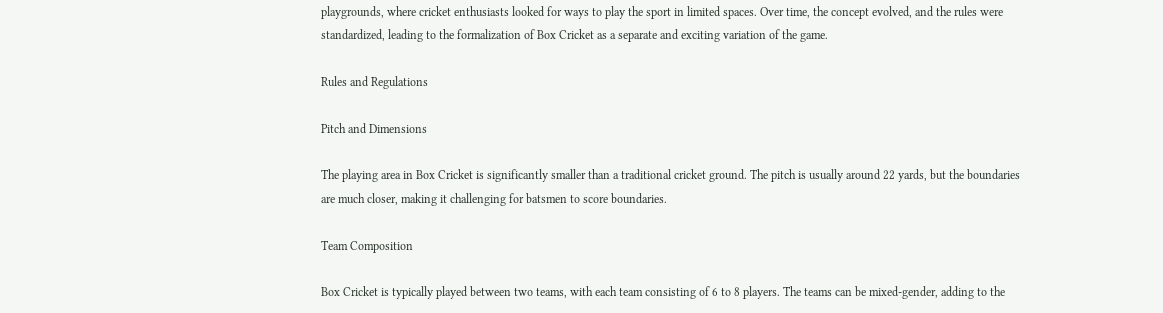playgrounds, where cricket enthusiasts looked for ways to play the sport in limited spaces. Over time, the concept evolved, and the rules were standardized, leading to the formalization of Box Cricket as a separate and exciting variation of the game.

Rules and Regulations

Pitch and Dimensions

The playing area in Box Cricket is significantly smaller than a traditional cricket ground. The pitch is usually around 22 yards, but the boundaries are much closer, making it challenging for batsmen to score boundaries.

Team Composition

Box Cricket is typically played between two teams, with each team consisting of 6 to 8 players. The teams can be mixed-gender, adding to the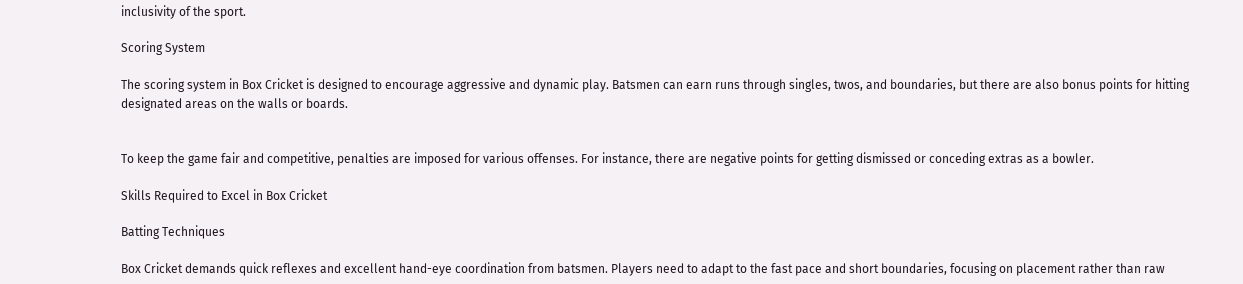inclusivity of the sport.

Scoring System

The scoring system in Box Cricket is designed to encourage aggressive and dynamic play. Batsmen can earn runs through singles, twos, and boundaries, but there are also bonus points for hitting designated areas on the walls or boards.


To keep the game fair and competitive, penalties are imposed for various offenses. For instance, there are negative points for getting dismissed or conceding extras as a bowler.

Skills Required to Excel in Box Cricket

Batting Techniques

Box Cricket demands quick reflexes and excellent hand-eye coordination from batsmen. Players need to adapt to the fast pace and short boundaries, focusing on placement rather than raw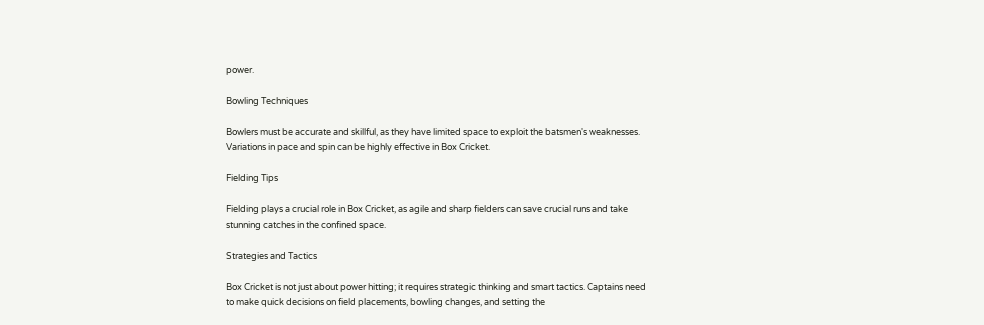power.

Bowling Techniques

Bowlers must be accurate and skillful, as they have limited space to exploit the batsmen's weaknesses. Variations in pace and spin can be highly effective in Box Cricket.

Fielding Tips

Fielding plays a crucial role in Box Cricket, as agile and sharp fielders can save crucial runs and take stunning catches in the confined space.

Strategies and Tactics

Box Cricket is not just about power hitting; it requires strategic thinking and smart tactics. Captains need to make quick decisions on field placements, bowling changes, and setting the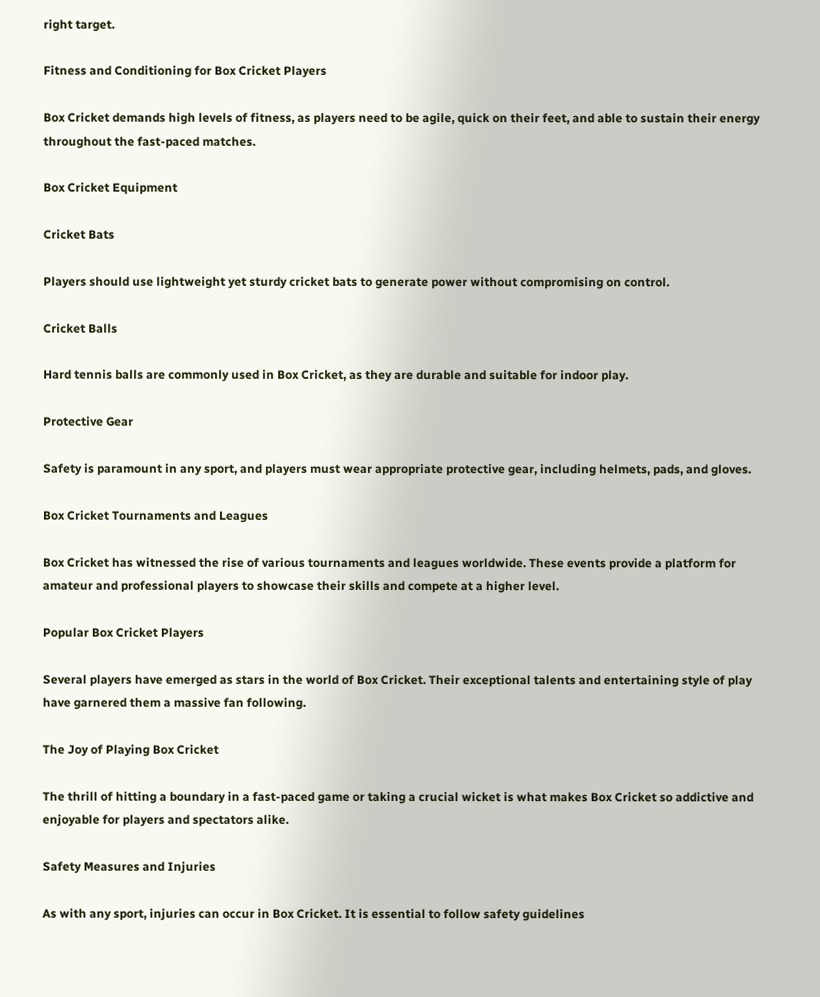right target.

Fitness and Conditioning for Box Cricket Players

Box Cricket demands high levels of fitness, as players need to be agile, quick on their feet, and able to sustain their energy throughout the fast-paced matches.

Box Cricket Equipment

Cricket Bats

Players should use lightweight yet sturdy cricket bats to generate power without compromising on control.

Cricket Balls

Hard tennis balls are commonly used in Box Cricket, as they are durable and suitable for indoor play.

Protective Gear

Safety is paramount in any sport, and players must wear appropriate protective gear, including helmets, pads, and gloves.

Box Cricket Tournaments and Leagues

Box Cricket has witnessed the rise of various tournaments and leagues worldwide. These events provide a platform for amateur and professional players to showcase their skills and compete at a higher level.

Popular Box Cricket Players

Several players have emerged as stars in the world of Box Cricket. Their exceptional talents and entertaining style of play have garnered them a massive fan following.

The Joy of Playing Box Cricket

The thrill of hitting a boundary in a fast-paced game or taking a crucial wicket is what makes Box Cricket so addictive and enjoyable for players and spectators alike.

Safety Measures and Injuries

As with any sport, injuries can occur in Box Cricket. It is essential to follow safety guidelines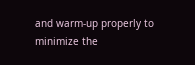and warm-up properly to minimize the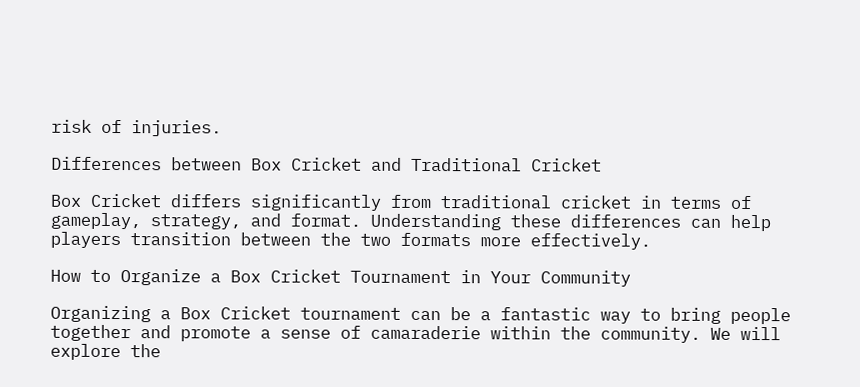risk of injuries.

Differences between Box Cricket and Traditional Cricket

Box Cricket differs significantly from traditional cricket in terms of gameplay, strategy, and format. Understanding these differences can help players transition between the two formats more effectively.

How to Organize a Box Cricket Tournament in Your Community

Organizing a Box Cricket tournament can be a fantastic way to bring people together and promote a sense of camaraderie within the community. We will explore the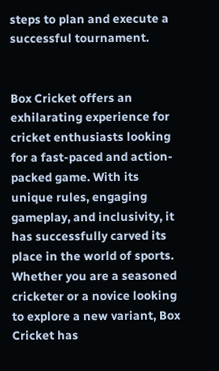steps to plan and execute a successful tournament.


Box Cricket offers an exhilarating experience for cricket enthusiasts looking for a fast-paced and action-packed game. With its unique rules, engaging gameplay, and inclusivity, it has successfully carved its place in the world of sports. Whether you are a seasoned cricketer or a novice looking to explore a new variant, Box Cricket has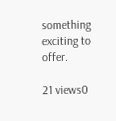something exciting to offer.

21 views0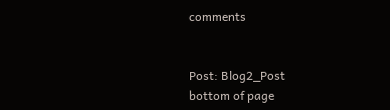comments


Post: Blog2_Post
bottom of page